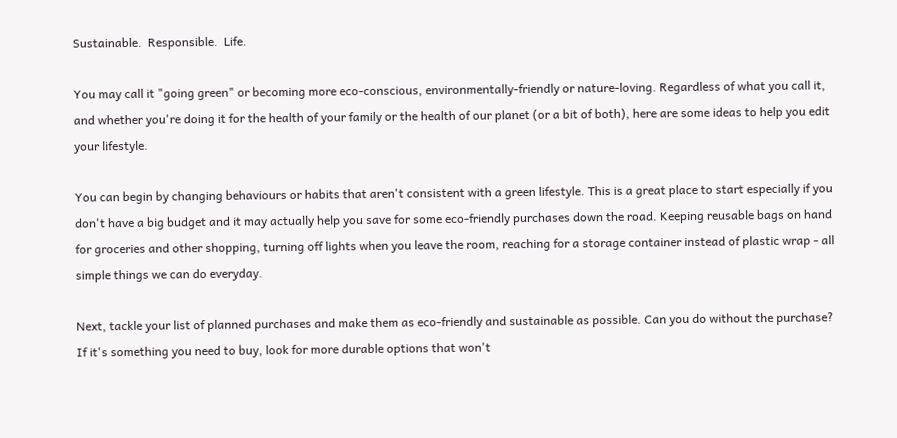Sustainable.  Responsible.  Life.

You may call it "going green" or becoming more eco-conscious, environmentally-friendly or nature-loving. Regardless of what you call it, and whether you're doing it for the health of your family or the health of our planet (or a bit of both), here are some ideas to help you edit your lifestyle.

You can begin by changing behaviours or habits that aren't consistent with a green lifestyle. This is a great place to start especially if you don't have a big budget and it may actually help you save for some eco-friendly purchases down the road. Keeping reusable bags on hand for groceries and other shopping, turning off lights when you leave the room, reaching for a storage container instead of plastic wrap - all simple things we can do everyday.

Next, tackle your list of planned purchases and make them as eco-friendly and sustainable as possible. Can you do without the purchase? If it's something you need to buy, look for more durable options that won't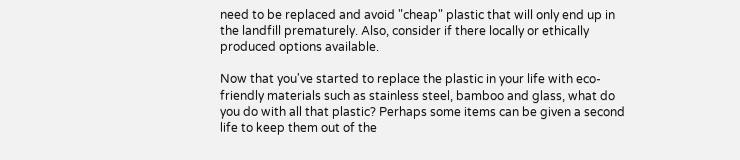need to be replaced and avoid "cheap" plastic that will only end up in the landfill prematurely. Also, consider if there locally or ethically produced options available.

Now that you've started to replace the plastic in your life with eco-friendly materials such as stainless steel, bamboo and glass, what do you do with all that plastic? Perhaps some items can be given a second life to keep them out of the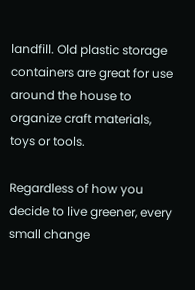landfill. Old plastic storage containers are great for use around the house to organize craft materials, toys or tools.

Regardless of how you decide to live greener, every small change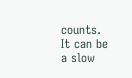counts. It can be a slow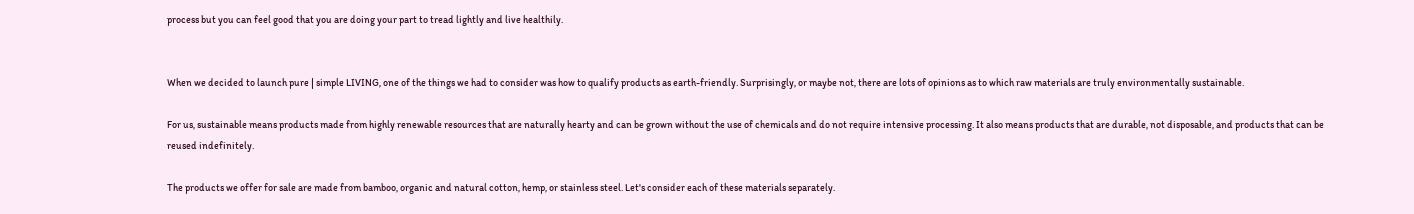process but you can feel good that you are doing your part to tread lightly and live healthily.


When we decided to launch pure | simple LIVING, one of the things we had to consider was how to qualify products as earth-friendly. Surprisingly, or maybe not, there are lots of opinions as to which raw materials are truly environmentally sustainable.

For us, sustainable means products made from highly renewable resources that are naturally hearty and can be grown without the use of chemicals and do not require intensive processing. It also means products that are durable, not disposable, and products that can be reused indefinitely.

The products we offer for sale are made from bamboo, organic and natural cotton, hemp, or stainless steel. Let's consider each of these materials separately.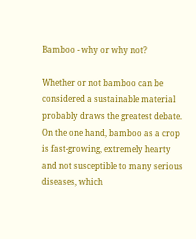Bamboo - why or why not?

Whether or not bamboo can be considered a sustainable material probably draws the greatest debate. On the one hand, bamboo as a crop is fast-growing, extremely hearty and not susceptible to many serious diseases, which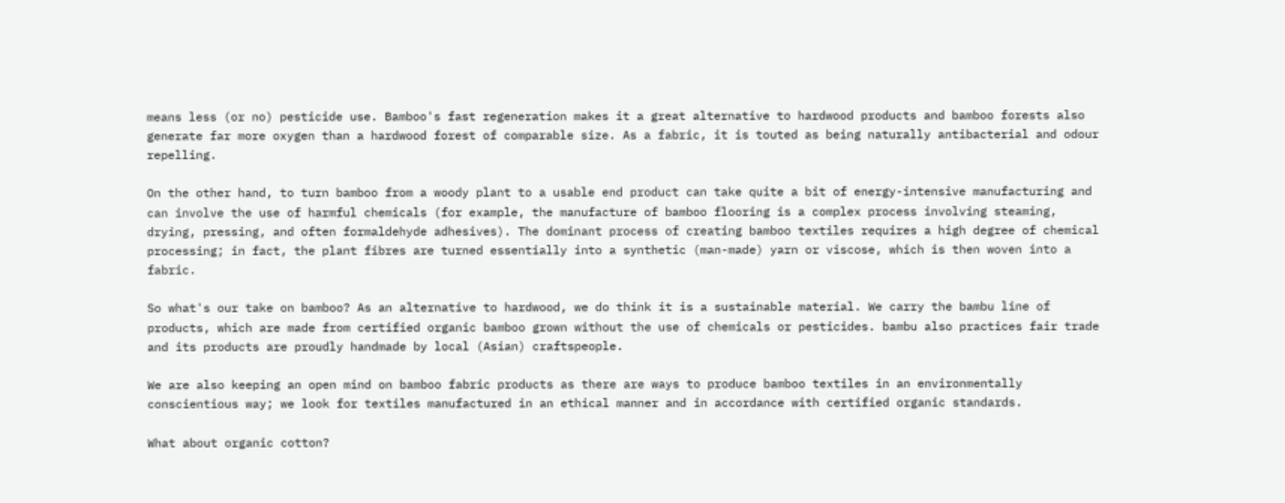means less (or no) pesticide use. Bamboo's fast regeneration makes it a great alternative to hardwood products and bamboo forests also generate far more oxygen than a hardwood forest of comparable size. As a fabric, it is touted as being naturally antibacterial and odour repelling.

On the other hand, to turn bamboo from a woody plant to a usable end product can take quite a bit of energy-intensive manufacturing and can involve the use of harmful chemicals (for example, the manufacture of bamboo flooring is a complex process involving steaming, drying, pressing, and often formaldehyde adhesives). The dominant process of creating bamboo textiles requires a high degree of chemical processing; in fact, the plant fibres are turned essentially into a synthetic (man-made) yarn or viscose, which is then woven into a fabric.

So what's our take on bamboo? As an alternative to hardwood, we do think it is a sustainable material. We carry the bambu line of products, which are made from certified organic bamboo grown without the use of chemicals or pesticides. bambu also practices fair trade and its products are proudly handmade by local (Asian) craftspeople.

We are also keeping an open mind on bamboo fabric products as there are ways to produce bamboo textiles in an environmentally conscientious way; we look for textiles manufactured in an ethical manner and in accordance with certified organic standards.

What about organic cotton?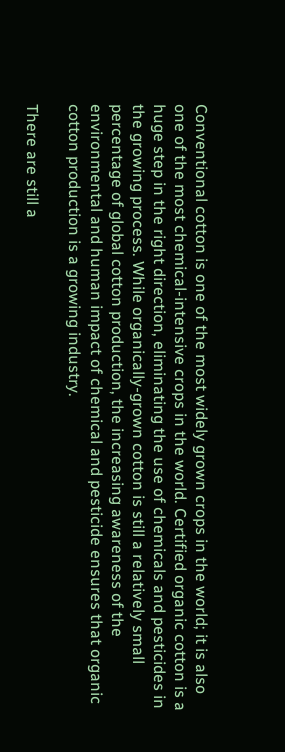Conventional cotton is one of the most widely grown crops in the world; it is also one of the most chemical-intensive crops in the world. Certified organic cotton is a huge step in the right direction, eliminating the use of chemicals and pesticides in the growing process. While organically-grown cotton is still a relatively small percentage of global cotton production, the increasing awareness of the environmental and human impact of chemical and pesticide ensures that organic cotton production is a growing industry.

There are still a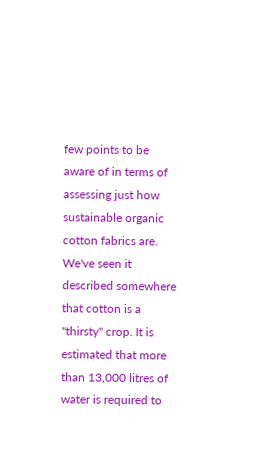few points to be aware of in terms of assessing just how sustainable organic cotton fabrics are. We've seen it described somewhere that cotton is a "thirsty" crop. It is estimated that more than 13,000 litres of water is required to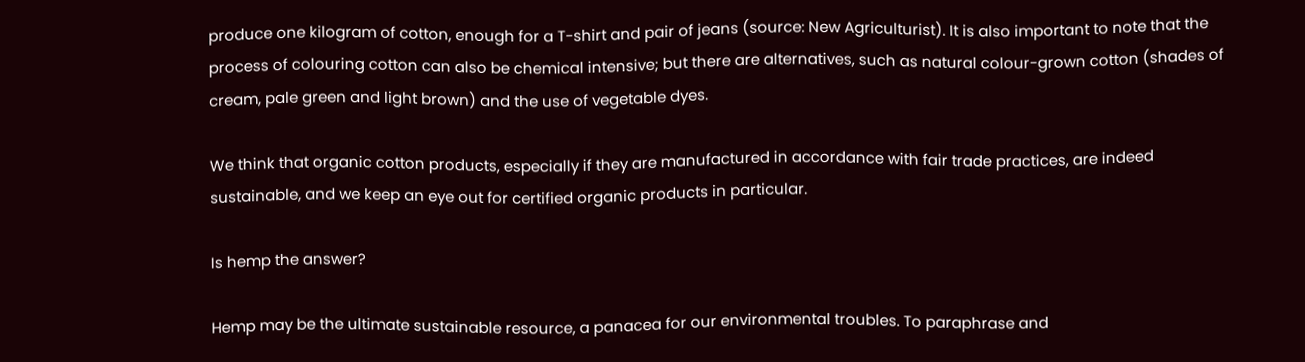produce one kilogram of cotton, enough for a T-shirt and pair of jeans (source: New Agriculturist). It is also important to note that the process of colouring cotton can also be chemical intensive; but there are alternatives, such as natural colour-grown cotton (shades of cream, pale green and light brown) and the use of vegetable dyes.

We think that organic cotton products, especially if they are manufactured in accordance with fair trade practices, are indeed sustainable, and we keep an eye out for certified organic products in particular.

Is hemp the answer?

Hemp may be the ultimate sustainable resource, a panacea for our environmental troubles. To paraphrase and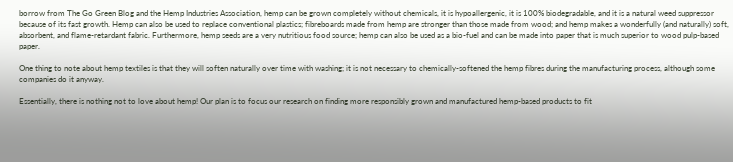borrow from The Go Green Blog and the Hemp Industries Association, hemp can be grown completely without chemicals, it is hypoallergenic, it is 100% biodegradable, and it is a natural weed suppressor because of its fast growth. Hemp can also be used to replace conventional plastics; fibreboards made from hemp are stronger than those made from wood; and hemp makes a wonderfully (and naturally) soft, absorbent, and flame-retardant fabric. Furthermore, hemp seeds are a very nutritious food source; hemp can also be used as a bio-fuel and can be made into paper that is much superior to wood pulp-based paper.

One thing to note about hemp textiles is that they will soften naturally over time with washing; it is not necessary to chemically-softened the hemp fibres during the manufacturing process, although some companies do it anyway.

Essentially, there is nothing not to love about hemp! Our plan is to focus our research on finding more responsibly grown and manufactured hemp-based products to fit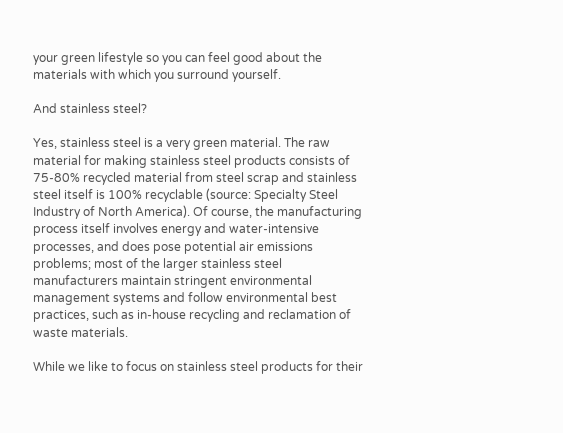your green lifestyle so you can feel good about the materials with which you surround yourself.

And stainless steel?

Yes, stainless steel is a very green material. The raw material for making stainless steel products consists of 75-80% recycled material from steel scrap and stainless steel itself is 100% recyclable (source: Specialty Steel Industry of North America). Of course, the manufacturing process itself involves energy and water-intensive processes, and does pose potential air emissions problems; most of the larger stainless steel manufacturers maintain stringent environmental management systems and follow environmental best practices, such as in-house recycling and reclamation of waste materials.

While we like to focus on stainless steel products for their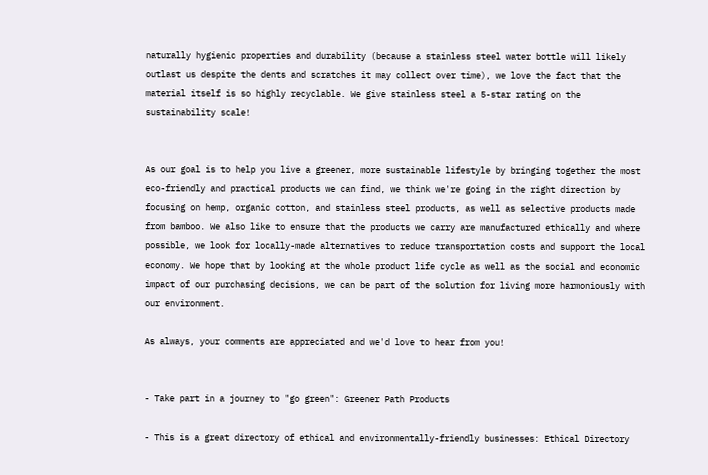naturally hygienic properties and durability (because a stainless steel water bottle will likely outlast us despite the dents and scratches it may collect over time), we love the fact that the material itself is so highly recyclable. We give stainless steel a 5-star rating on the sustainability scale!


As our goal is to help you live a greener, more sustainable lifestyle by bringing together the most eco-friendly and practical products we can find, we think we're going in the right direction by focusing on hemp, organic cotton, and stainless steel products, as well as selective products made from bamboo. We also like to ensure that the products we carry are manufactured ethically and where possible, we look for locally-made alternatives to reduce transportation costs and support the local economy. We hope that by looking at the whole product life cycle as well as the social and economic impact of our purchasing decisions, we can be part of the solution for living more harmoniously with our environment.

As always, your comments are appreciated and we'd love to hear from you!


- Take part in a journey to "go green": Greener Path Products

- This is a great directory of ethical and environmentally-friendly businesses: Ethical Directory